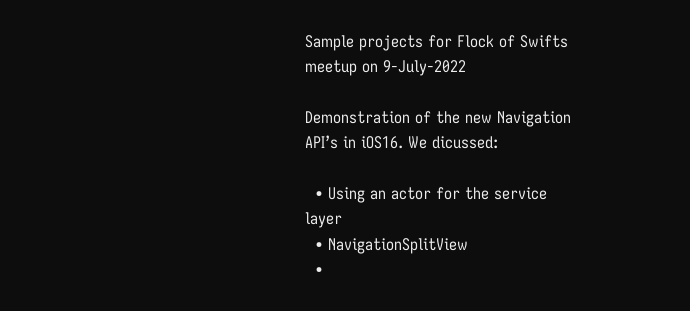Sample projects for Flock of Swifts meetup on 9-July-2022

Demonstration of the new Navigation API’s in iOS16. We dicussed:

  • Using an actor for the service layer
  • NavigationSplitView
  •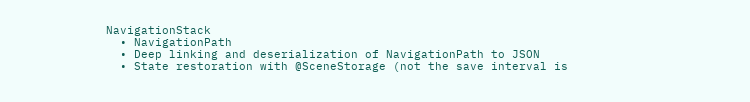NavigationStack
  • NavigationPath
  • Deep linking and deserialization of NavigationPath to JSON
  • State restoration with @SceneStorage (not the save interval is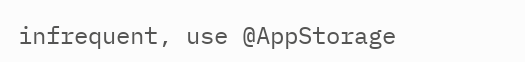infrequent, use @AppStorage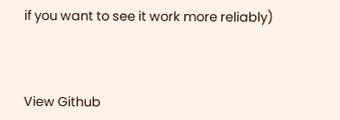if you want to see it work more reliably)



View Github